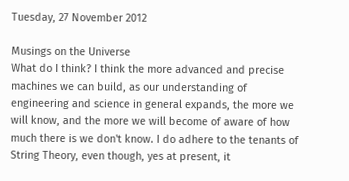Tuesday, 27 November 2012

Musings on the Universe
What do I think? I think the more advanced and precise machines we can build, as our understanding of engineering and science in general expands, the more we will know, and the more we will become of aware of how much there is we don't know. I do adhere to the tenants of String Theory, even though, yes at present, it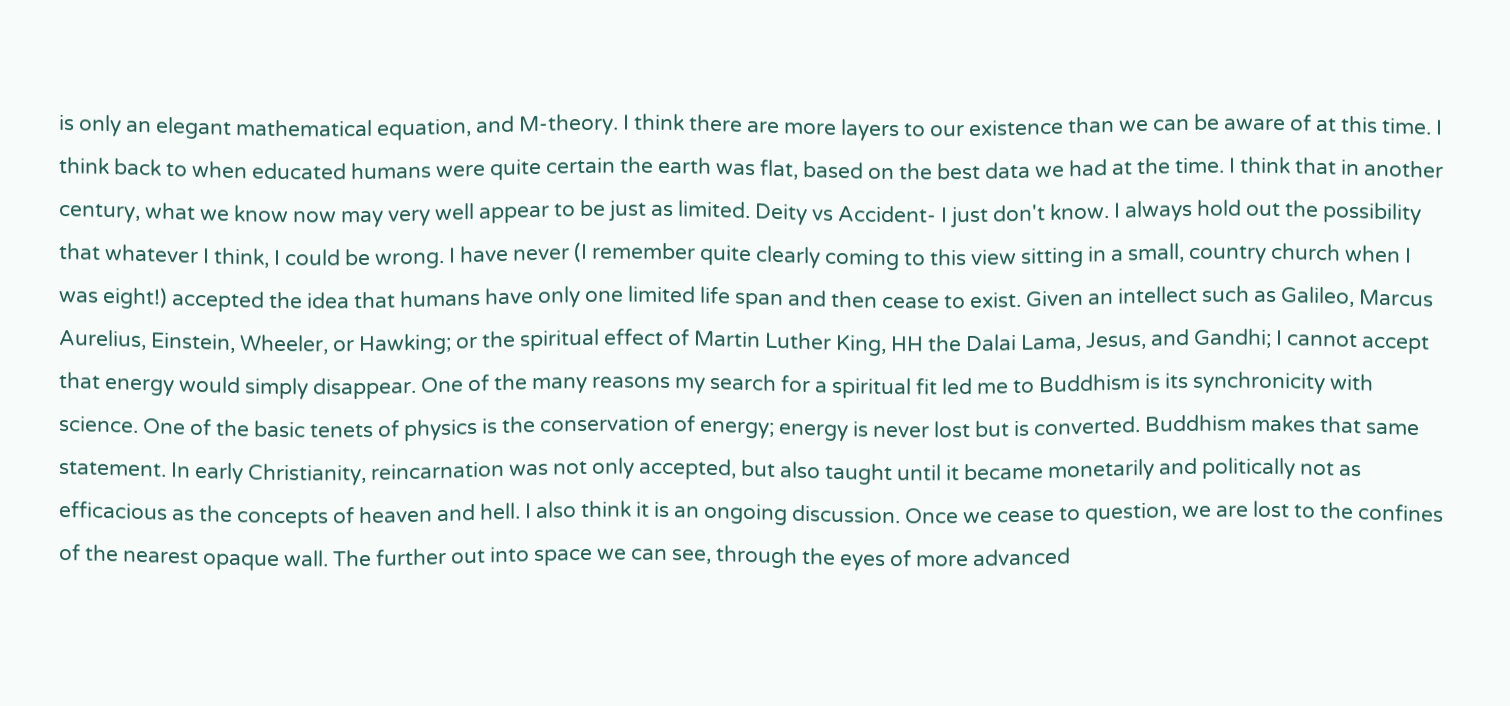is only an elegant mathematical equation, and M-theory. I think there are more layers to our existence than we can be aware of at this time. I think back to when educated humans were quite certain the earth was flat, based on the best data we had at the time. I think that in another century, what we know now may very well appear to be just as limited. Deity vs Accident- I just don't know. I always hold out the possibility that whatever I think, I could be wrong. I have never (I remember quite clearly coming to this view sitting in a small, country church when I was eight!) accepted the idea that humans have only one limited life span and then cease to exist. Given an intellect such as Galileo, Marcus Aurelius, Einstein, Wheeler, or Hawking; or the spiritual effect of Martin Luther King, HH the Dalai Lama, Jesus, and Gandhi; I cannot accept that energy would simply disappear. One of the many reasons my search for a spiritual fit led me to Buddhism is its synchronicity with science. One of the basic tenets of physics is the conservation of energy; energy is never lost but is converted. Buddhism makes that same statement. In early Christianity, reincarnation was not only accepted, but also taught until it became monetarily and politically not as efficacious as the concepts of heaven and hell. I also think it is an ongoing discussion. Once we cease to question, we are lost to the confines of the nearest opaque wall. The further out into space we can see, through the eyes of more advanced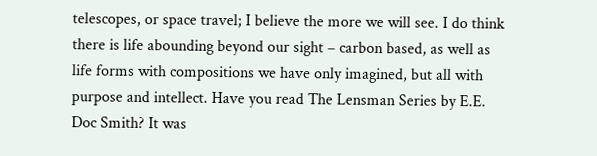telescopes, or space travel; I believe the more we will see. I do think there is life abounding beyond our sight – carbon based, as well as life forms with compositions we have only imagined, but all with purpose and intellect. Have you read The Lensman Series by E.E. Doc Smith? It was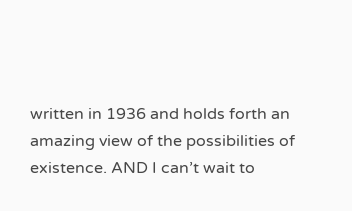written in 1936 and holds forth an amazing view of the possibilities of existence. AND I can’t wait to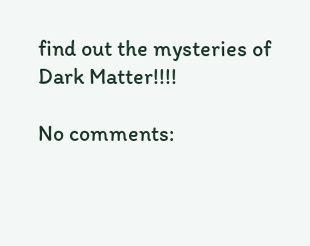find out the mysteries of Dark Matter!!!!

No comments: